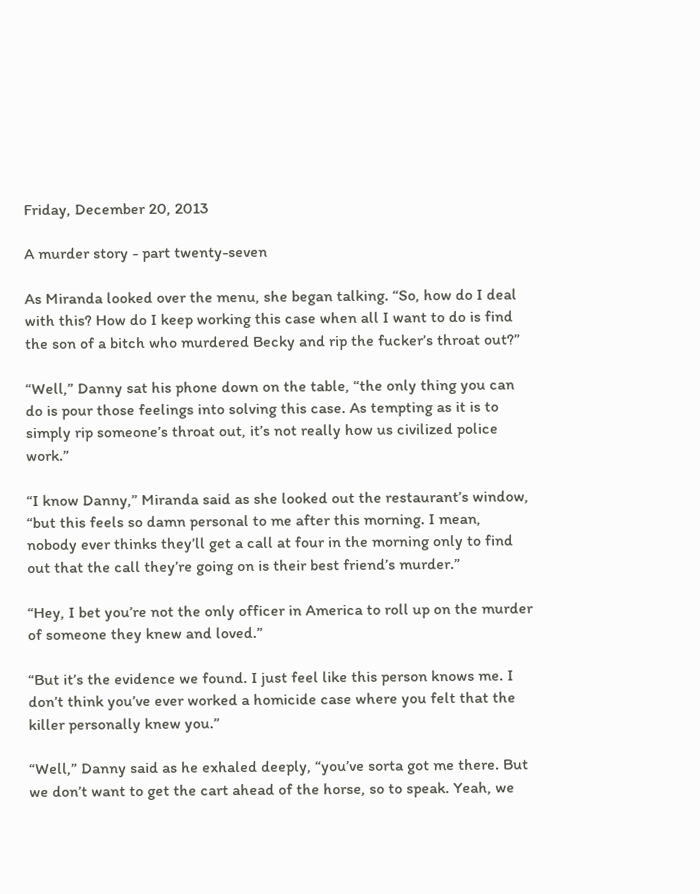Friday, December 20, 2013

A murder story - part twenty-seven

As Miranda looked over the menu, she began talking. “So, how do I deal with this? How do I keep working this case when all I want to do is find the son of a bitch who murdered Becky and rip the fucker’s throat out?”

“Well,” Danny sat his phone down on the table, “the only thing you can do is pour those feelings into solving this case. As tempting as it is to simply rip someone’s throat out, it’s not really how us civilized police work.”

“I know Danny,” Miranda said as she looked out the restaurant’s window, “but this feels so damn personal to me after this morning. I mean, nobody ever thinks they’ll get a call at four in the morning only to find out that the call they’re going on is their best friend’s murder.”

“Hey, I bet you’re not the only officer in America to roll up on the murder of someone they knew and loved.”

“But it’s the evidence we found. I just feel like this person knows me. I don’t think you’ve ever worked a homicide case where you felt that the killer personally knew you.”

“Well,” Danny said as he exhaled deeply, “you’ve sorta got me there. But we don’t want to get the cart ahead of the horse, so to speak. Yeah, we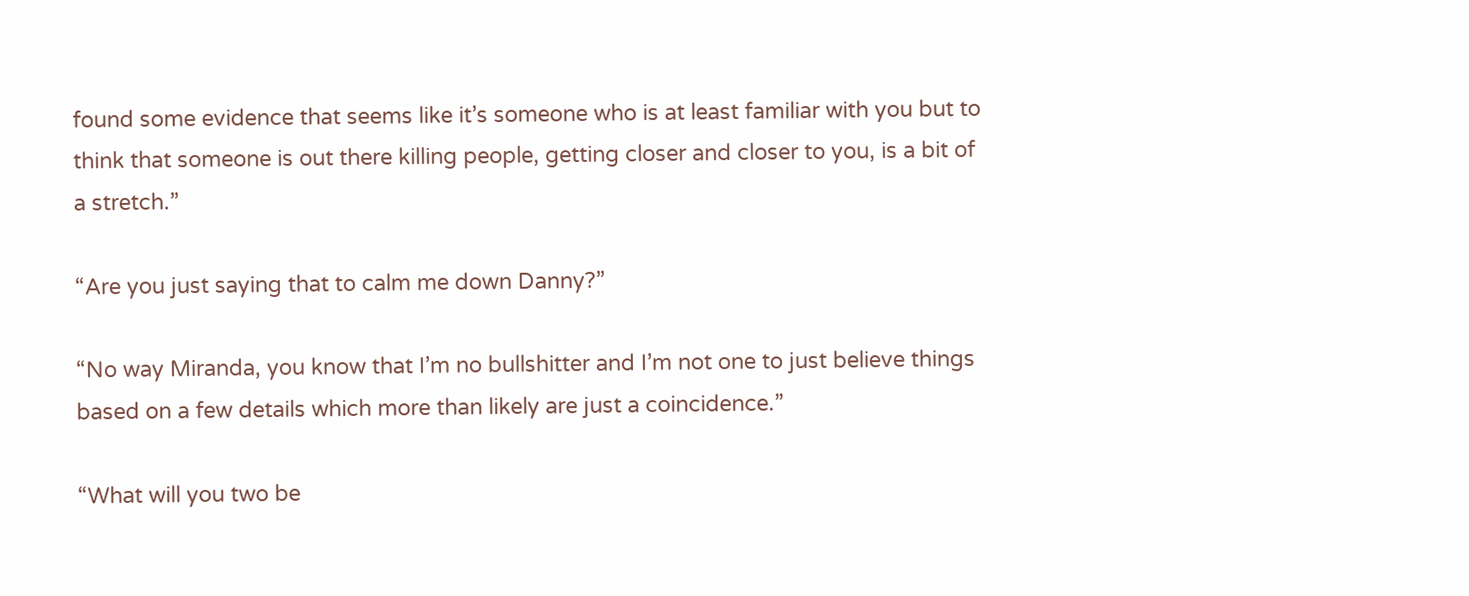found some evidence that seems like it’s someone who is at least familiar with you but to think that someone is out there killing people, getting closer and closer to you, is a bit of a stretch.”

“Are you just saying that to calm me down Danny?”

“No way Miranda, you know that I’m no bullshitter and I’m not one to just believe things based on a few details which more than likely are just a coincidence.”

“What will you two be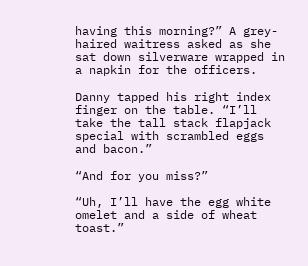having this morning?” A grey-haired waitress asked as she sat down silverware wrapped in a napkin for the officers.

Danny tapped his right index finger on the table. “I’ll take the tall stack flapjack special with scrambled eggs and bacon.”

“And for you miss?”

“Uh, I’ll have the egg white omelet and a side of wheat toast.”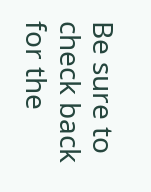Be sure to check back for the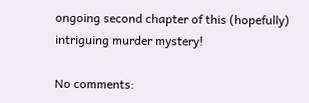ongoing second chapter of this (hopefully) intriguing murder mystery!

No comments: